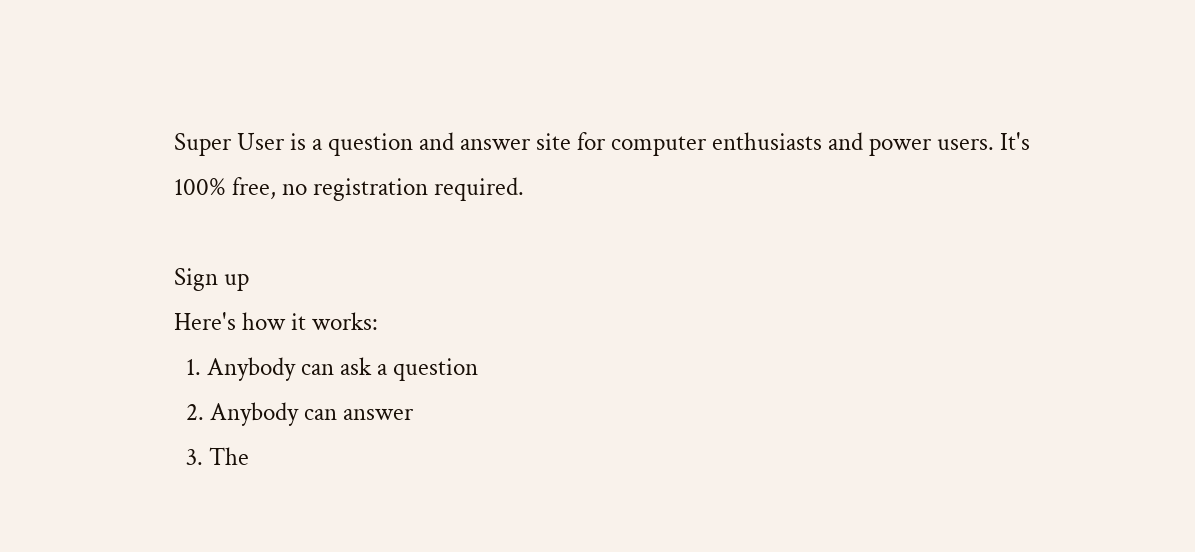Super User is a question and answer site for computer enthusiasts and power users. It's 100% free, no registration required.

Sign up
Here's how it works:
  1. Anybody can ask a question
  2. Anybody can answer
  3. The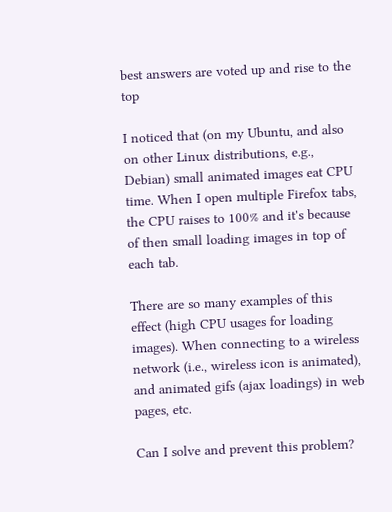best answers are voted up and rise to the top

I noticed that (on my Ubuntu, and also on other Linux distributions, e.g., Debian) small animated images eat CPU time. When I open multiple Firefox tabs, the CPU raises to 100% and it's because of then small loading images in top of each tab.

There are so many examples of this effect (high CPU usages for loading images). When connecting to a wireless network (i.e., wireless icon is animated), and animated gifs (ajax loadings) in web pages, etc.

Can I solve and prevent this problem?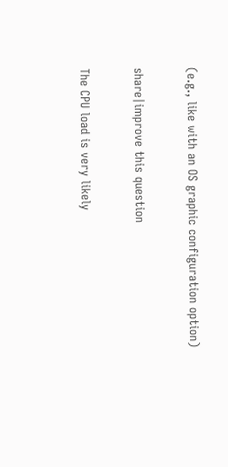(e.g., like with an OS graphic configuration option)

share|improve this question

The CPU load is very likely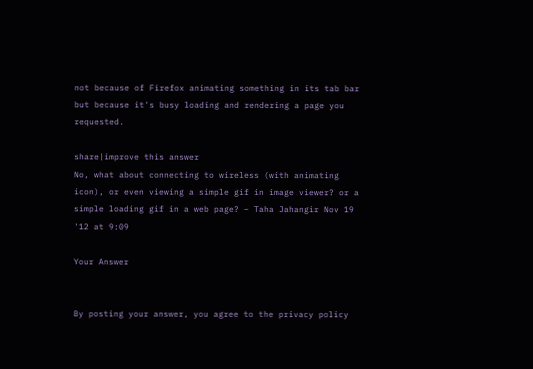not because of Firefox animating something in its tab bar but because it's busy loading and rendering a page you requested.

share|improve this answer
No, what about connecting to wireless (with animating icon), or even viewing a simple gif in image viewer? or a simple loading gif in a web page? – Taha Jahangir Nov 19 '12 at 9:09

Your Answer


By posting your answer, you agree to the privacy policy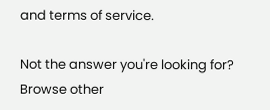and terms of service.

Not the answer you're looking for? Browse other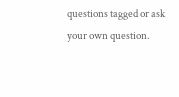questions tagged or ask your own question.